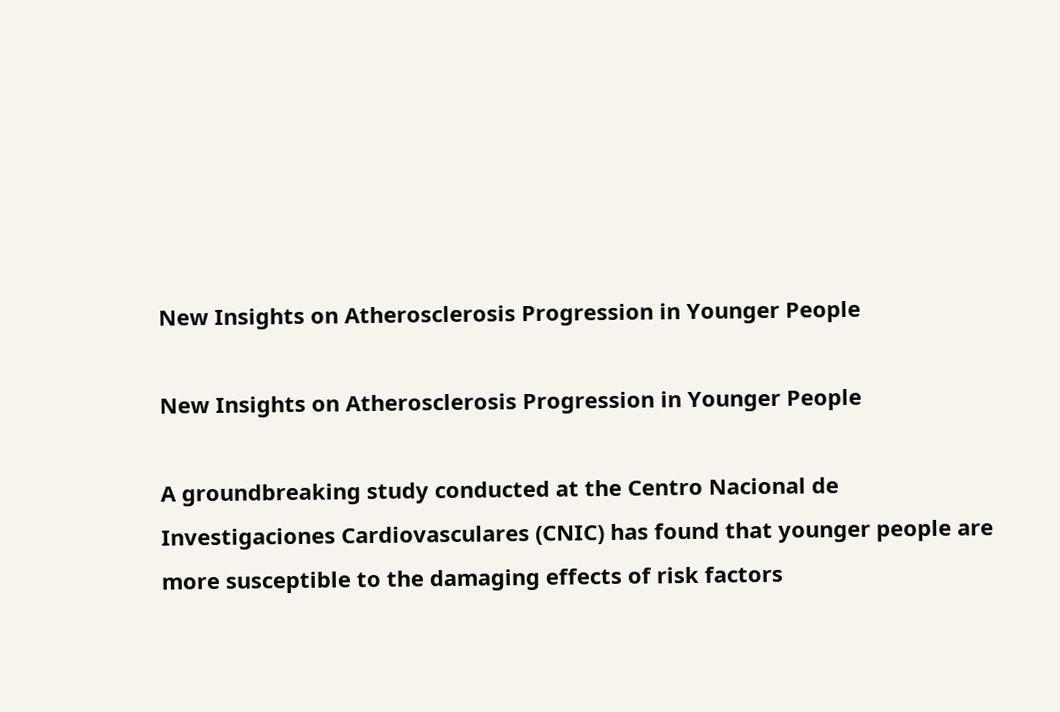New Insights on Atherosclerosis Progression in Younger People

New Insights on Atherosclerosis Progression in Younger People

A groundbreaking study conducted at the Centro Nacional de Investigaciones Cardiovasculares (CNIC) has found that younger people are more susceptible to the damaging effects of risk factors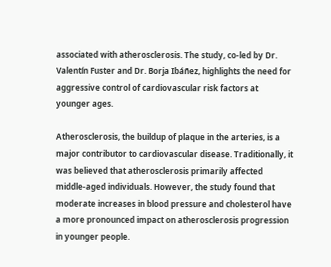associated with atherosclerosis. The study, co-led by Dr. Valentín Fuster and Dr. Borja Ibáñez, highlights the need for aggressive control of cardiovascular risk factors at younger ages.

Atherosclerosis, the buildup of plaque in the arteries, is a major contributor to cardiovascular disease. Traditionally, it was believed that atherosclerosis primarily affected middle-aged individuals. However, the study found that moderate increases in blood pressure and cholesterol have a more pronounced impact on atherosclerosis progression in younger people.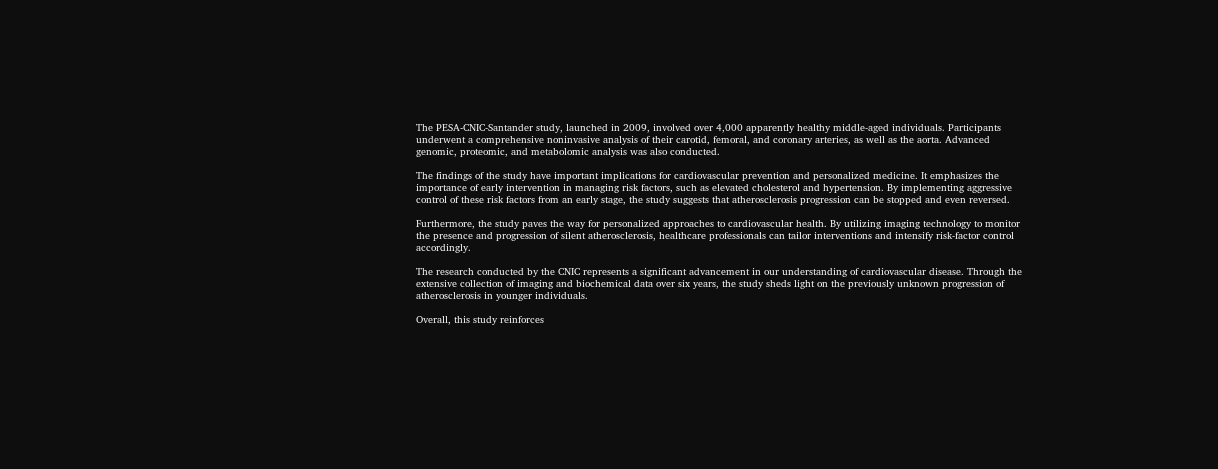The PESA-CNIC-Santander study, launched in 2009, involved over 4,000 apparently healthy middle-aged individuals. Participants underwent a comprehensive noninvasive analysis of their carotid, femoral, and coronary arteries, as well as the aorta. Advanced genomic, proteomic, and metabolomic analysis was also conducted.

The findings of the study have important implications for cardiovascular prevention and personalized medicine. It emphasizes the importance of early intervention in managing risk factors, such as elevated cholesterol and hypertension. By implementing aggressive control of these risk factors from an early stage, the study suggests that atherosclerosis progression can be stopped and even reversed.

Furthermore, the study paves the way for personalized approaches to cardiovascular health. By utilizing imaging technology to monitor the presence and progression of silent atherosclerosis, healthcare professionals can tailor interventions and intensify risk-factor control accordingly.

The research conducted by the CNIC represents a significant advancement in our understanding of cardiovascular disease. Through the extensive collection of imaging and biochemical data over six years, the study sheds light on the previously unknown progression of atherosclerosis in younger individuals.

Overall, this study reinforces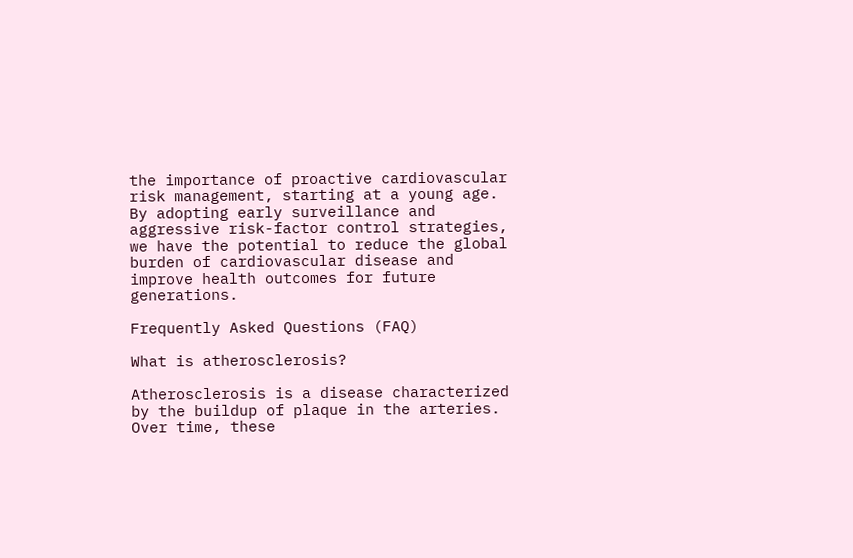the importance of proactive cardiovascular risk management, starting at a young age. By adopting early surveillance and aggressive risk-factor control strategies, we have the potential to reduce the global burden of cardiovascular disease and improve health outcomes for future generations.

Frequently Asked Questions (FAQ)

What is atherosclerosis?

Atherosclerosis is a disease characterized by the buildup of plaque in the arteries. Over time, these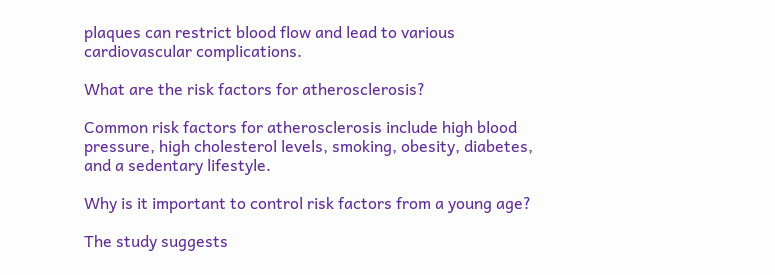plaques can restrict blood flow and lead to various cardiovascular complications.

What are the risk factors for atherosclerosis?

Common risk factors for atherosclerosis include high blood pressure, high cholesterol levels, smoking, obesity, diabetes, and a sedentary lifestyle.

Why is it important to control risk factors from a young age?

The study suggests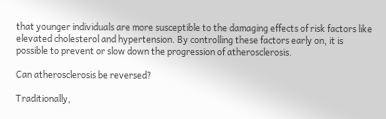that younger individuals are more susceptible to the damaging effects of risk factors like elevated cholesterol and hypertension. By controlling these factors early on, it is possible to prevent or slow down the progression of atherosclerosis.

Can atherosclerosis be reversed?

Traditionally,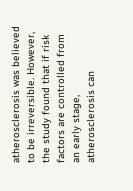atherosclerosis was believed to be irreversible. However, the study found that if risk factors are controlled from an early stage, atherosclerosis can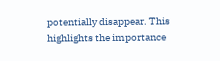potentially disappear. This highlights the importance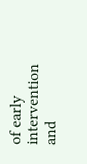of early intervention and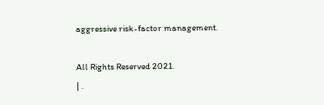aggressive risk-factor management.

All Rights Reserved 2021.
| .